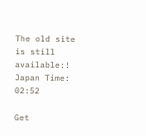The old site is still available:!
Japan Time: 02:52

Get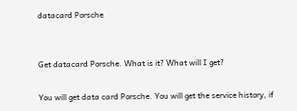datacard Porsche


Get datacard Porsche. What is it? What will I get?

You will get data card Porsche. You will get the service history, if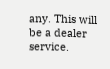any. This will be a dealer service.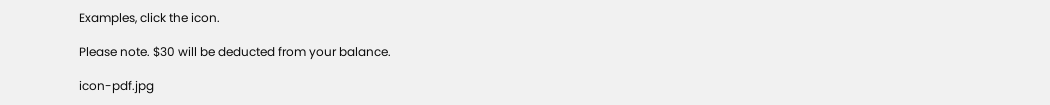Examples, click the icon.

Please note. $30 will be deducted from your balance.

icon-pdf.jpg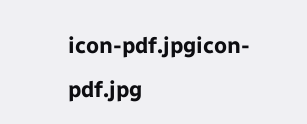icon-pdf.jpgicon-pdf.jpg